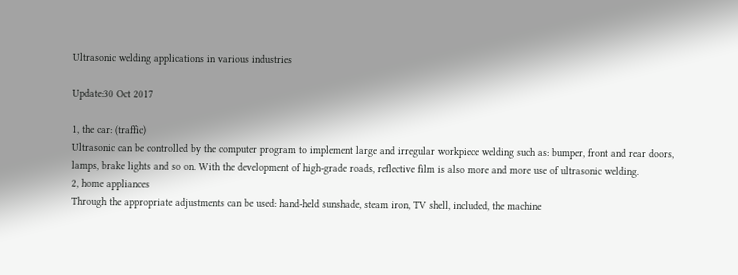Ultrasonic welding applications in various industries

Update:30 Oct 2017

1, the car: (traffic)
Ultrasonic can be controlled by the computer program to implement large and irregular workpiece welding such as: bumper, front and rear doors, lamps, brake lights and so on. With the development of high-grade roads, reflective film is also more and more use of ultrasonic welding.
2, home appliances
Through the appropriate adjustments can be used: hand-held sunshade, steam iron, TV shell, included, the machine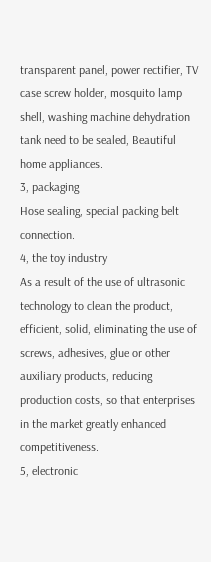transparent panel, power rectifier, TV case screw holder, mosquito lamp shell, washing machine dehydration tank need to be sealed, Beautiful home appliances.
3, packaging
Hose sealing, special packing belt connection.
4, the toy industry
As a result of the use of ultrasonic technology to clean the product, efficient, solid, eliminating the use of screws, adhesives, glue or other auxiliary products, reducing production costs, so that enterprises in the market greatly enhanced competitiveness.
5, electronic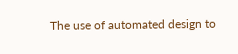The use of automated design to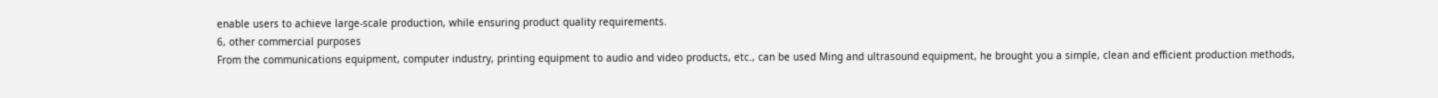enable users to achieve large-scale production, while ensuring product quality requirements.
6, other commercial purposes
From the communications equipment, computer industry, printing equipment to audio and video products, etc., can be used Ming and ultrasound equipment, he brought you a simple, clean and efficient production methods,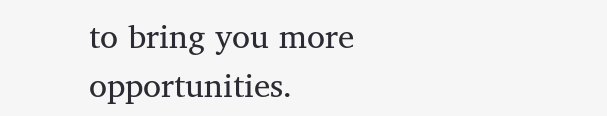to bring you more opportunities.